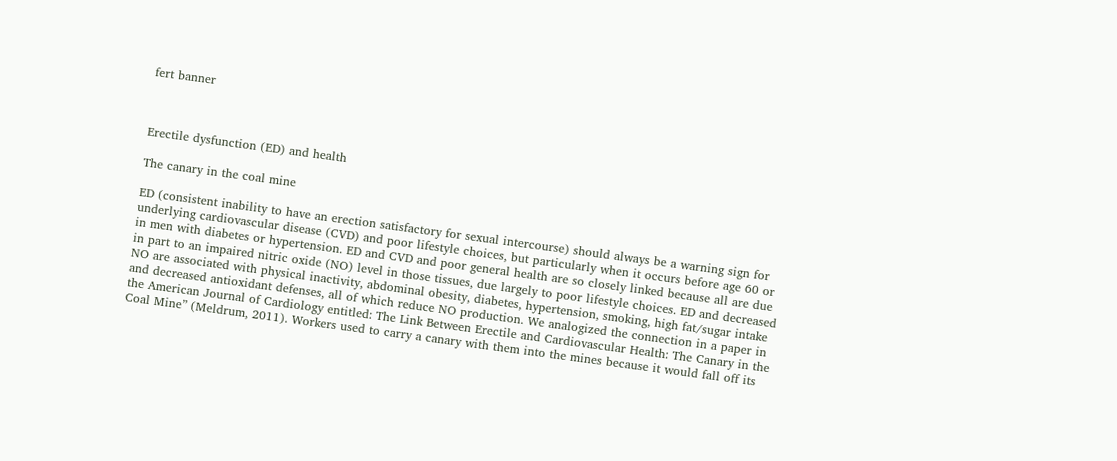fert banner



Erectile dysfunction (ED) and health

The canary in the coal mine

ED (consistent inability to have an erection satisfactory for sexual intercourse) should always be a warning sign for underlying cardiovascular disease (CVD) and poor lifestyle choices, but particularly when it occurs before age 60 or in men with diabetes or hypertension. ED and CVD and poor general health are so closely linked because all are due in part to an impaired nitric oxide (NO) level in those tissues, due largely to poor lifestyle choices. ED and decreased NO are associated with physical inactivity, abdominal obesity, diabetes, hypertension, smoking, high fat/sugar intake and decreased antioxidant defenses, all of which reduce NO production. We analogized the connection in a paper in the American Journal of Cardiology entitled: The Link Between Erectile and Cardiovascular Health: The Canary in the Coal Mine” (Meldrum, 2011). Workers used to carry a canary with them into the mines because it would fall off its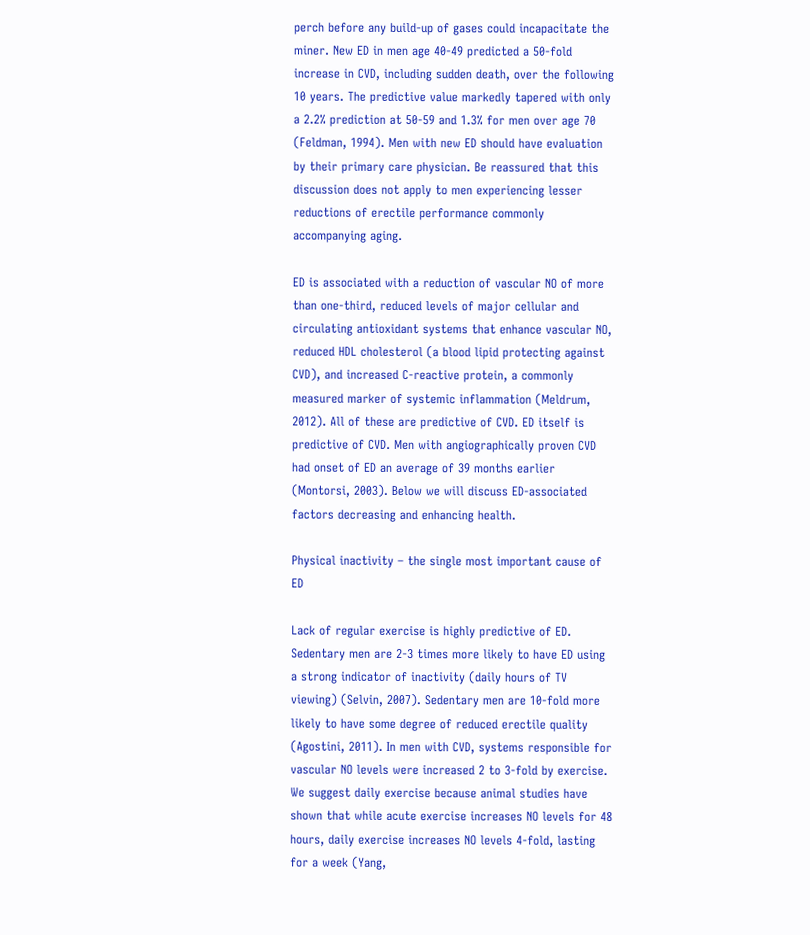perch before any build-up of gases could incapacitate the miner. New ED in men age 40-49 predicted a 50-fold increase in CVD, including sudden death, over the following 10 years. The predictive value markedly tapered with only a 2.2% prediction at 50-59 and 1.3% for men over age 70 (Feldman, 1994). Men with new ED should have evaluation by their primary care physician. Be reassured that this discussion does not apply to men experiencing lesser reductions of erectile performance commonly accompanying aging.

ED is associated with a reduction of vascular NO of more than one-third, reduced levels of major cellular and circulating antioxidant systems that enhance vascular NO, reduced HDL cholesterol (a blood lipid protecting against CVD), and increased C-reactive protein, a commonly measured marker of systemic inflammation (Meldrum, 2012). All of these are predictive of CVD. ED itself is predictive of CVD. Men with angiographically proven CVD had onset of ED an average of 39 months earlier (Montorsi, 2003). Below we will discuss ED-associated factors decreasing and enhancing health.

Physical inactivity – the single most important cause of ED

Lack of regular exercise is highly predictive of ED. Sedentary men are 2-3 times more likely to have ED using a strong indicator of inactivity (daily hours of TV viewing) (Selvin, 2007). Sedentary men are 10-fold more likely to have some degree of reduced erectile quality (Agostini, 2011). In men with CVD, systems responsible for vascular NO levels were increased 2 to 3-fold by exercise. We suggest daily exercise because animal studies have shown that while acute exercise increases NO levels for 48 hours, daily exercise increases NO levels 4-fold, lasting for a week (Yang,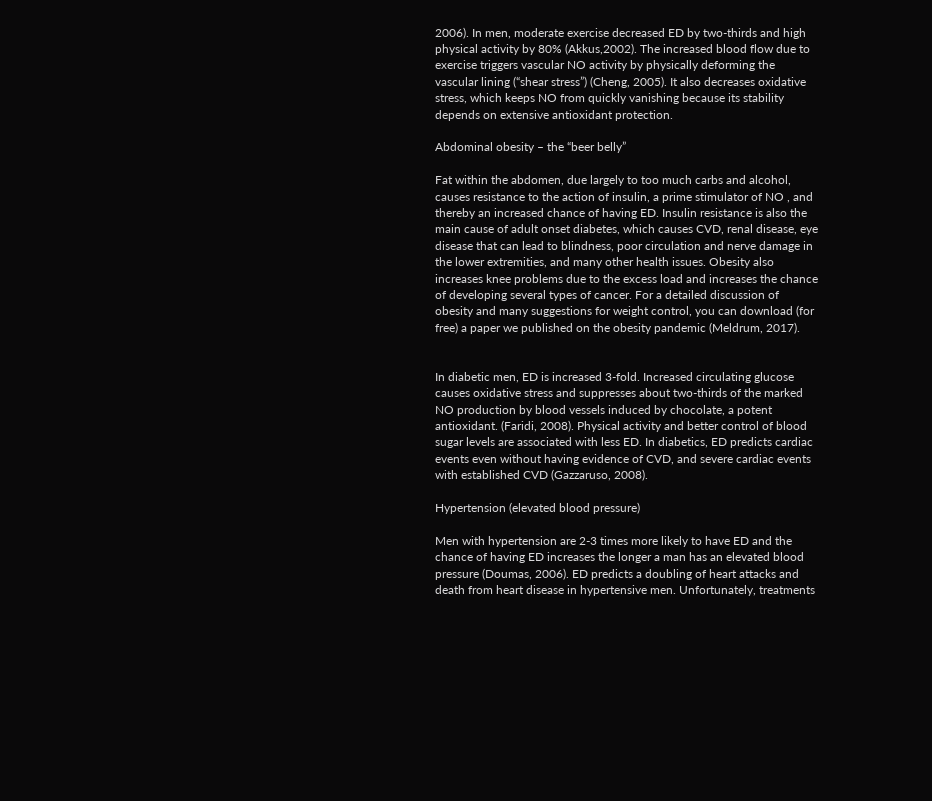2006). In men, moderate exercise decreased ED by two-thirds and high physical activity by 80% (Akkus,2002). The increased blood flow due to exercise triggers vascular NO activity by physically deforming the vascular lining (“shear stress”) (Cheng, 2005). It also decreases oxidative stress, which keeps NO from quickly vanishing because its stability depends on extensive antioxidant protection.

Abdominal obesity – the “beer belly”

Fat within the abdomen, due largely to too much carbs and alcohol, causes resistance to the action of insulin, a prime stimulator of NO , and thereby an increased chance of having ED. Insulin resistance is also the main cause of adult onset diabetes, which causes CVD, renal disease, eye disease that can lead to blindness, poor circulation and nerve damage in the lower extremities, and many other health issues. Obesity also increases knee problems due to the excess load and increases the chance of developing several types of cancer. For a detailed discussion of obesity and many suggestions for weight control, you can download (for free) a paper we published on the obesity pandemic (Meldrum, 2017).


In diabetic men, ED is increased 3-fold. Increased circulating glucose causes oxidative stress and suppresses about two-thirds of the marked NO production by blood vessels induced by chocolate, a potent antioxidant. (Faridi, 2008). Physical activity and better control of blood sugar levels are associated with less ED. In diabetics, ED predicts cardiac events even without having evidence of CVD, and severe cardiac events with established CVD (Gazzaruso, 2008).

Hypertension (elevated blood pressure)

Men with hypertension are 2-3 times more likely to have ED and the chance of having ED increases the longer a man has an elevated blood pressure (Doumas, 2006). ED predicts a doubling of heart attacks and death from heart disease in hypertensive men. Unfortunately, treatments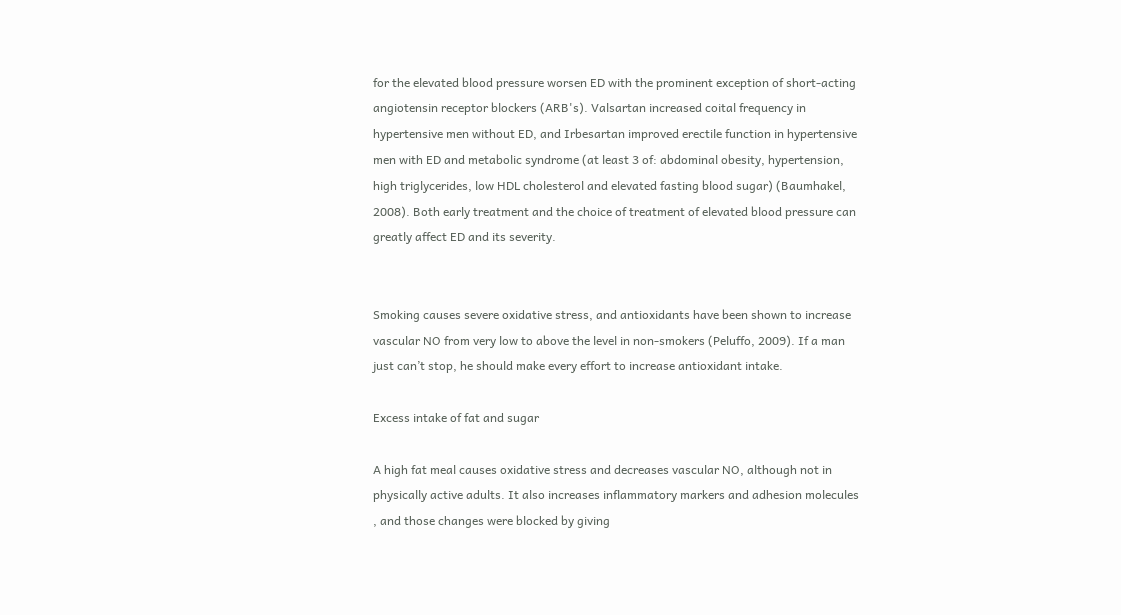for the elevated blood pressure worsen ED with the prominent exception of short-acting angiotensin receptor blockers (ARB's). Valsartan increased coital frequency in hypertensive men without ED, and Irbesartan improved erectile function in hypertensive men with ED and metabolic syndrome (at least 3 of: abdominal obesity, hypertension, high triglycerides, low HDL cholesterol and elevated fasting blood sugar) (Baumhakel, 2008). Both early treatment and the choice of treatment of elevated blood pressure can greatly affect ED and its severity.


Smoking causes severe oxidative stress, and antioxidants have been shown to increase vascular NO from very low to above the level in non-smokers (Peluffo, 2009). If a man just can’t stop, he should make every effort to increase antioxidant intake.

Excess intake of fat and sugar

A high fat meal causes oxidative stress and decreases vascular NO, although not in physically active adults. It also increases inflammatory markers and adhesion molecules , and those changes were blocked by giving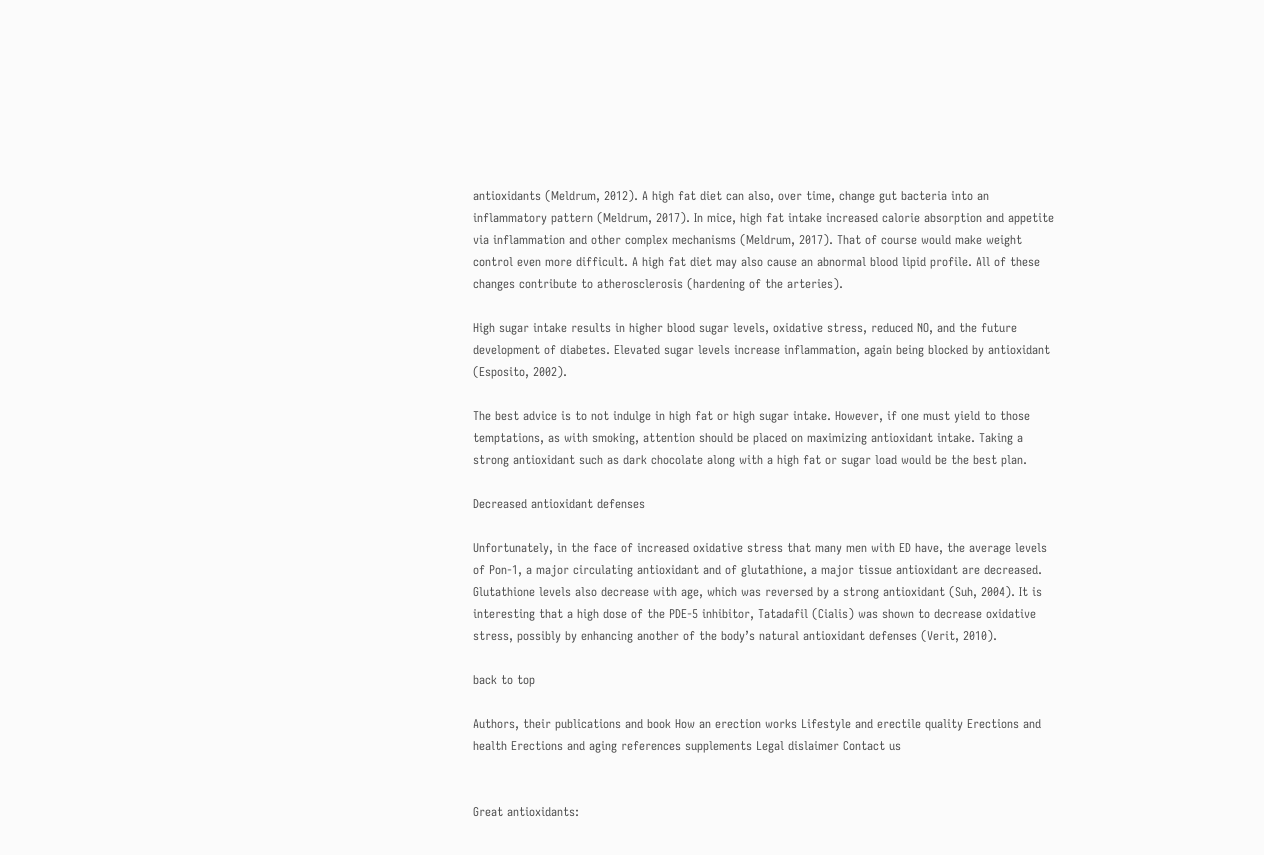antioxidants (Meldrum, 2012). A high fat diet can also, over time, change gut bacteria into an inflammatory pattern (Meldrum, 2017). In mice, high fat intake increased calorie absorption and appetite via inflammation and other complex mechanisms (Meldrum, 2017). That of course would make weight control even more difficult. A high fat diet may also cause an abnormal blood lipid profile. All of these changes contribute to atherosclerosis (hardening of the arteries).

High sugar intake results in higher blood sugar levels, oxidative stress, reduced NO, and the future development of diabetes. Elevated sugar levels increase inflammation, again being blocked by antioxidant (Esposito, 2002).

The best advice is to not indulge in high fat or high sugar intake. However, if one must yield to those temptations, as with smoking, attention should be placed on maximizing antioxidant intake. Taking a strong antioxidant such as dark chocolate along with a high fat or sugar load would be the best plan.

Decreased antioxidant defenses

Unfortunately, in the face of increased oxidative stress that many men with ED have, the average levels of Pon-1, a major circulating antioxidant and of glutathione, a major tissue antioxidant are decreased. Glutathione levels also decrease with age, which was reversed by a strong antioxidant (Suh, 2004). It is interesting that a high dose of the PDE-5 inhibitor, Tatadafil (Cialis) was shown to decrease oxidative stress, possibly by enhancing another of the body’s natural antioxidant defenses (Verit, 2010).

back to top

Authors, their publications and book How an erection works Lifestyle and erectile quality Erections and health Erections and aging references supplements Legal dislaimer Contact us


Great antioxidants: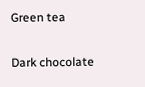Green tea

Dark chocolate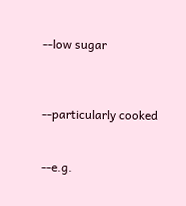--low sugar



--particularly cooked


--e.g.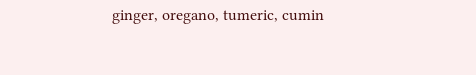ginger, oregano, tumeric, cumin